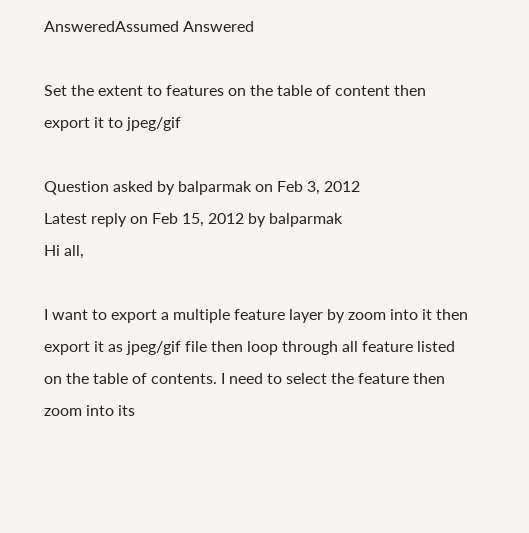AnsweredAssumed Answered

Set the extent to features on the table of content then export it to jpeg/gif

Question asked by balparmak on Feb 3, 2012
Latest reply on Feb 15, 2012 by balparmak
Hi all,

I want to export a multiple feature layer by zoom into it then export it as jpeg/gif file then loop through all feature listed on the table of contents. I need to select the feature then zoom into its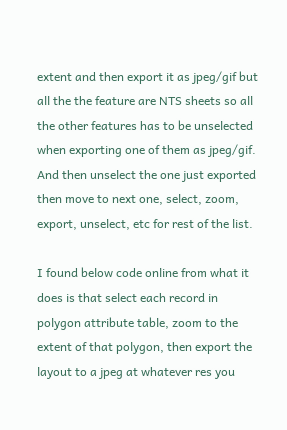extent and then export it as jpeg/gif but all the the feature are NTS sheets so all the other features has to be unselected when exporting one of them as jpeg/gif. And then unselect the one just exported then move to next one, select, zoom, export, unselect, etc for rest of the list.

I found below code online from what it does is that select each record in polygon attribute table, zoom to the extent of that polygon, then export the layout to a jpeg at whatever res you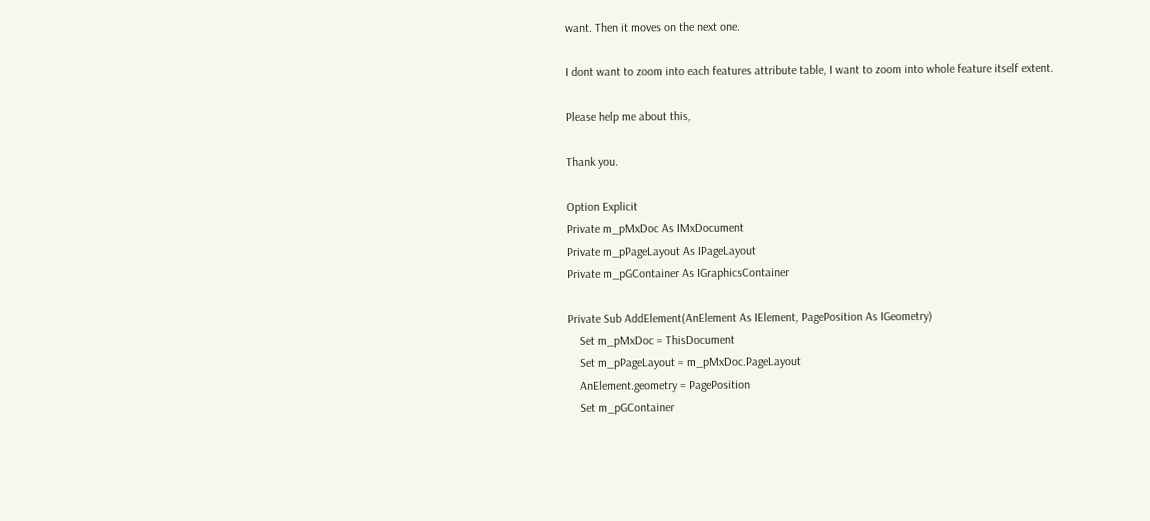want. Then it moves on the next one.

I dont want to zoom into each features attribute table, I want to zoom into whole feature itself extent.

Please help me about this,

Thank you.

Option Explicit
Private m_pMxDoc As IMxDocument
Private m_pPageLayout As IPageLayout
Private m_pGContainer As IGraphicsContainer

Private Sub AddElement(AnElement As IElement, PagePosition As IGeometry)
    Set m_pMxDoc = ThisDocument
    Set m_pPageLayout = m_pMxDoc.PageLayout
    AnElement.geometry = PagePosition
    Set m_pGContainer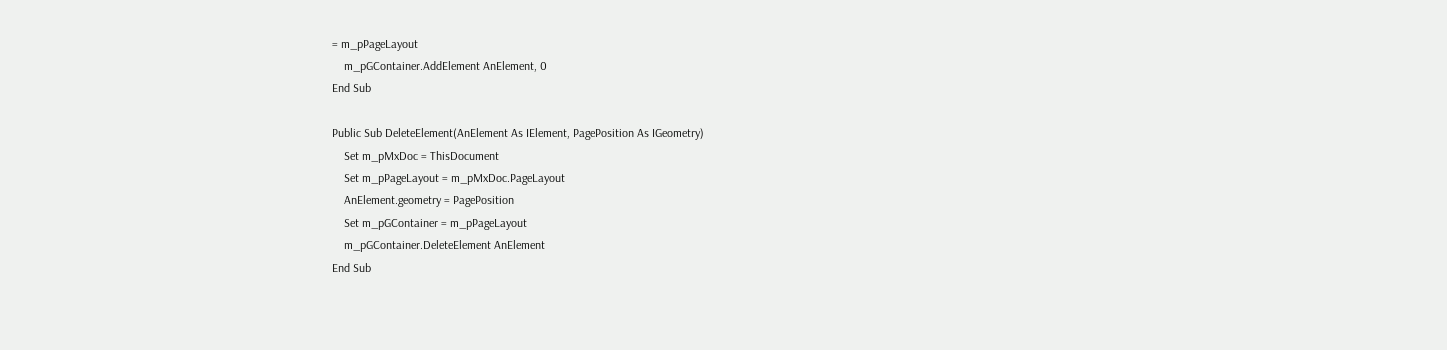= m_pPageLayout
    m_pGContainer.AddElement AnElement, 0
End Sub

Public Sub DeleteElement(AnElement As IElement, PagePosition As IGeometry)
    Set m_pMxDoc = ThisDocument
    Set m_pPageLayout = m_pMxDoc.PageLayout
    AnElement.geometry = PagePosition
    Set m_pGContainer = m_pPageLayout
    m_pGContainer.DeleteElement AnElement
End Sub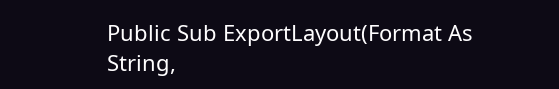Public Sub ExportLayout(Format As String,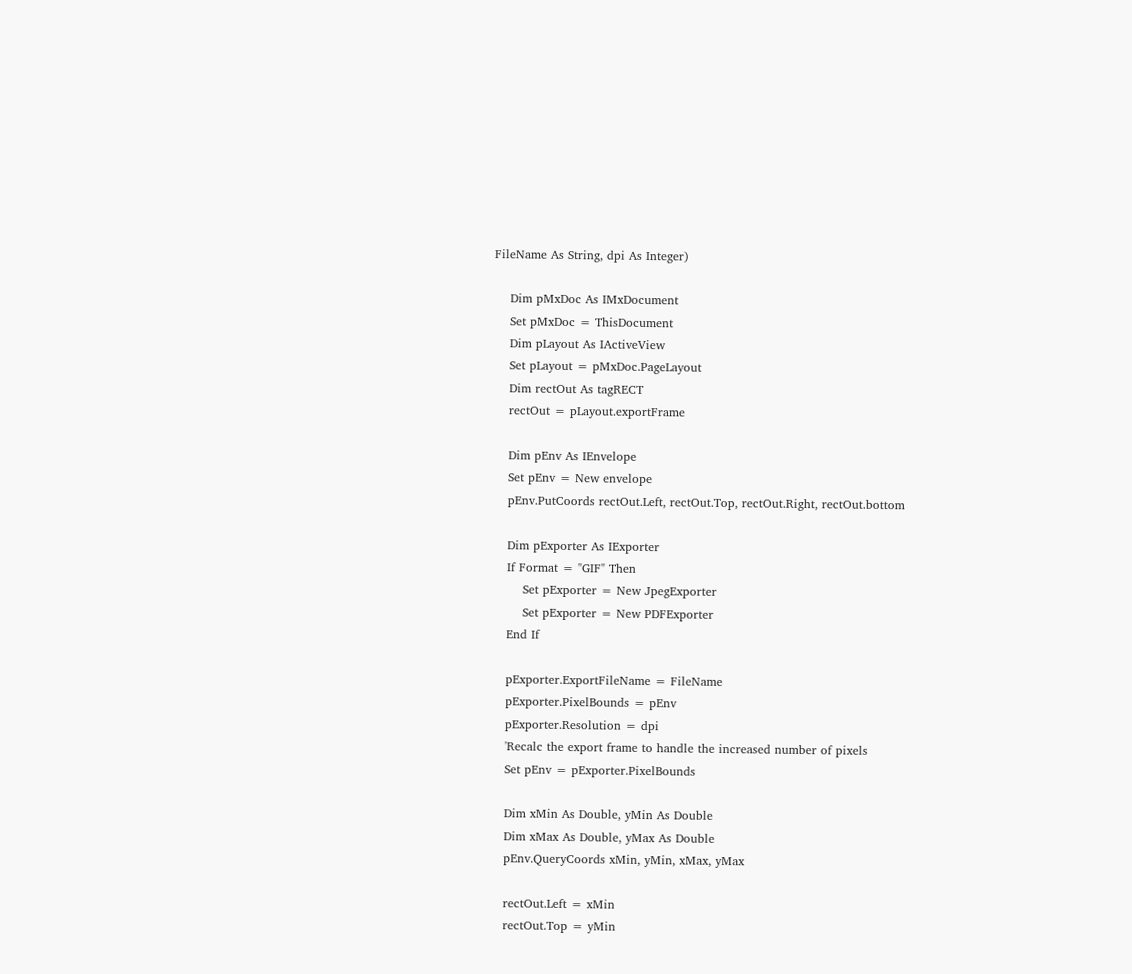FileName As String, dpi As Integer)

    Dim pMxDoc As IMxDocument
    Set pMxDoc = ThisDocument
    Dim pLayout As IActiveView
    Set pLayout = pMxDoc.PageLayout
    Dim rectOut As tagRECT
    rectOut = pLayout.exportFrame

    Dim pEnv As IEnvelope
    Set pEnv = New envelope
    pEnv.PutCoords rectOut.Left, rectOut.Top, rectOut.Right, rectOut.bottom

    Dim pExporter As IExporter
    If Format = "GIF" Then
        Set pExporter = New JpegExporter
        Set pExporter = New PDFExporter
    End If

    pExporter.ExportFileName = FileName
    pExporter.PixelBounds = pEnv
    pExporter.Resolution = dpi
    'Recalc the export frame to handle the increased number of pixels
    Set pEnv = pExporter.PixelBounds

    Dim xMin As Double, yMin As Double
    Dim xMax As Double, yMax As Double
    pEnv.QueryCoords xMin, yMin, xMax, yMax

    rectOut.Left = xMin
    rectOut.Top = yMin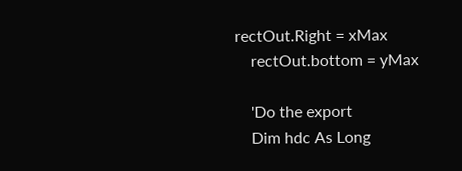rectOut.Right = xMax
    rectOut.bottom = yMax

    'Do the export
    Dim hdc As Long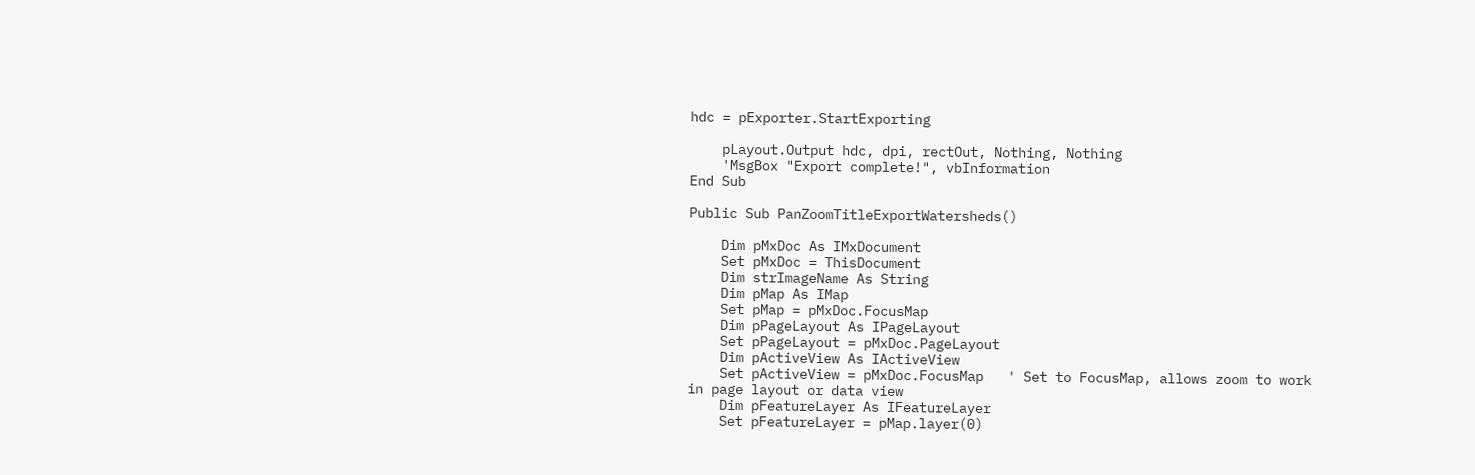hdc = pExporter.StartExporting

    pLayout.Output hdc, dpi, rectOut, Nothing, Nothing
    'MsgBox "Export complete!", vbInformation
End Sub

Public Sub PanZoomTitleExportWatersheds()

    Dim pMxDoc As IMxDocument
    Set pMxDoc = ThisDocument
    Dim strImageName As String
    Dim pMap As IMap
    Set pMap = pMxDoc.FocusMap
    Dim pPageLayout As IPageLayout
    Set pPageLayout = pMxDoc.PageLayout
    Dim pActiveView As IActiveView
    Set pActiveView = pMxDoc.FocusMap   ' Set to FocusMap, allows zoom to work in page layout or data view
    Dim pFeatureLayer As IFeatureLayer
    Set pFeatureLayer = pMap.layer(0)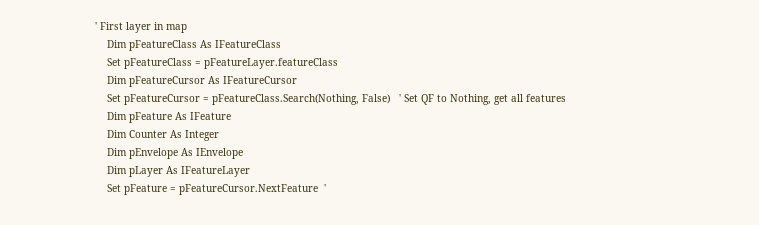' First layer in map
    Dim pFeatureClass As IFeatureClass
    Set pFeatureClass = pFeatureLayer.featureClass
    Dim pFeatureCursor As IFeatureCursor
    Set pFeatureCursor = pFeatureClass.Search(Nothing, False)   ' Set QF to Nothing, get all features
    Dim pFeature As IFeature
    Dim Counter As Integer
    Dim pEnvelope As IEnvelope
    Dim pLayer As IFeatureLayer
    Set pFeature = pFeatureCursor.NextFeature  '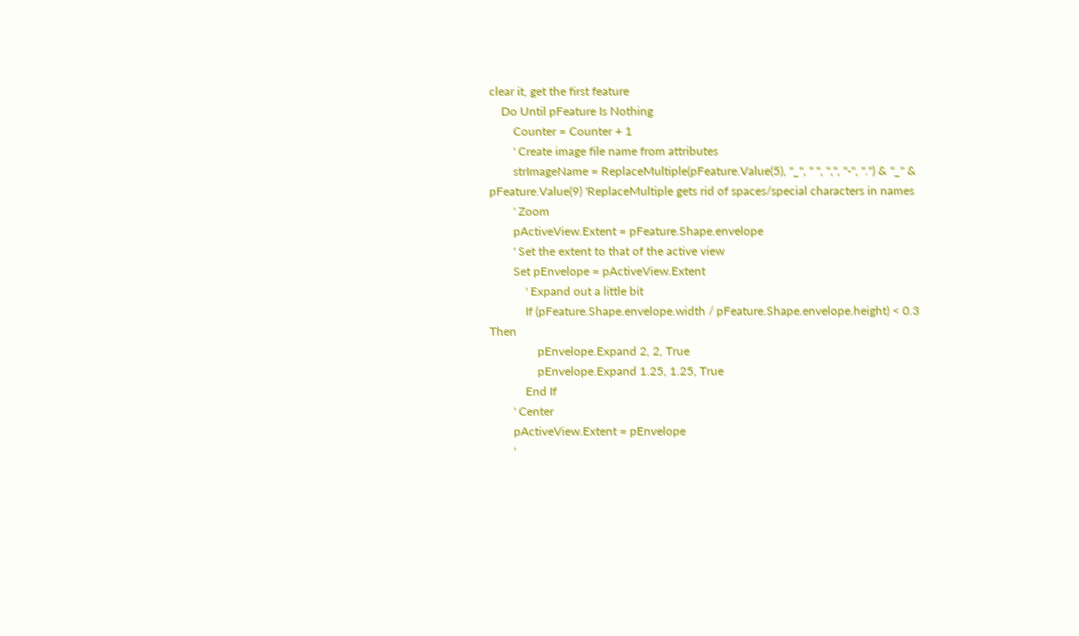clear it, get the first feature
    Do Until pFeature Is Nothing
        Counter = Counter + 1
        ' Create image file name from attributes
        strImageName = ReplaceMultiple(pFeature.Value(5), "_", " ", ",", "-", ".") & "_" & pFeature.Value(9) 'ReplaceMultiple gets rid of spaces/special characters in names
        ' Zoom
        pActiveView.Extent = pFeature.Shape.envelope
        ' Set the extent to that of the active view
        Set pEnvelope = pActiveView.Extent
            ' Expand out a little bit
            If (pFeature.Shape.envelope.width / pFeature.Shape.envelope.height) < 0.3 Then
                pEnvelope.Expand 2, 2, True
                pEnvelope.Expand 1.25, 1.25, True
            End If
        ' Center
        pActiveView.Extent = pEnvelope
        '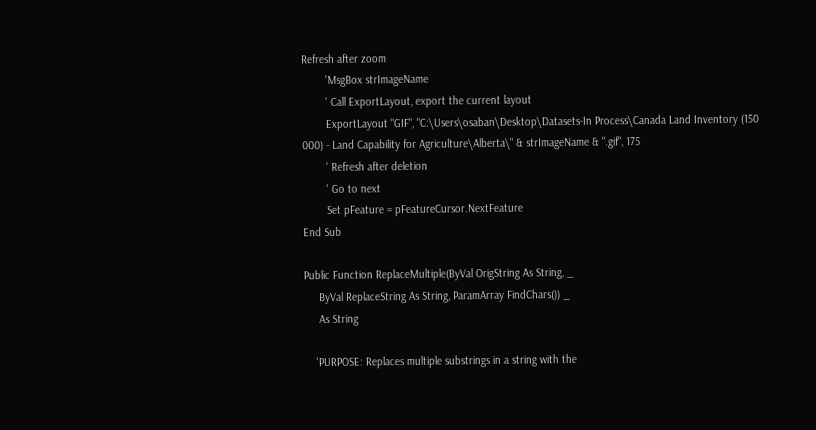Refresh after zoom
        'MsgBox strImageName
        ' Call ExportLayout, export the current layout
        ExportLayout "GIF", "C:\Users\osaban\Desktop\Datasets-In Process\Canada Land Inventory (150 000) - Land Capability for Agriculture\Alberta\" & strImageName & ".gif", 175
        ' Refresh after deletion
        ' Go to next
        Set pFeature = pFeatureCursor.NextFeature
End Sub

Public Function ReplaceMultiple(ByVal OrigString As String, _
     ByVal ReplaceString As String, ParamArray FindChars()) _
     As String

    'PURPOSE: Replaces multiple substrings in a string with the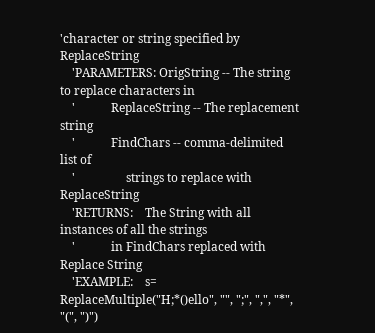'character or string specified by ReplaceString
    'PARAMETERS: OrigString -- The string to replace characters in
    '            ReplaceString -- The replacement string
    '            FindChars -- comma-delimited list of
    '                 strings to replace with ReplaceString
    'RETURNS:    The String with all instances of all the strings
    '            in FindChars replaced with Replace String
    'EXAMPLE:    s= ReplaceMultiple("H;*()ello", "", ";", ",", "*", "(", ")")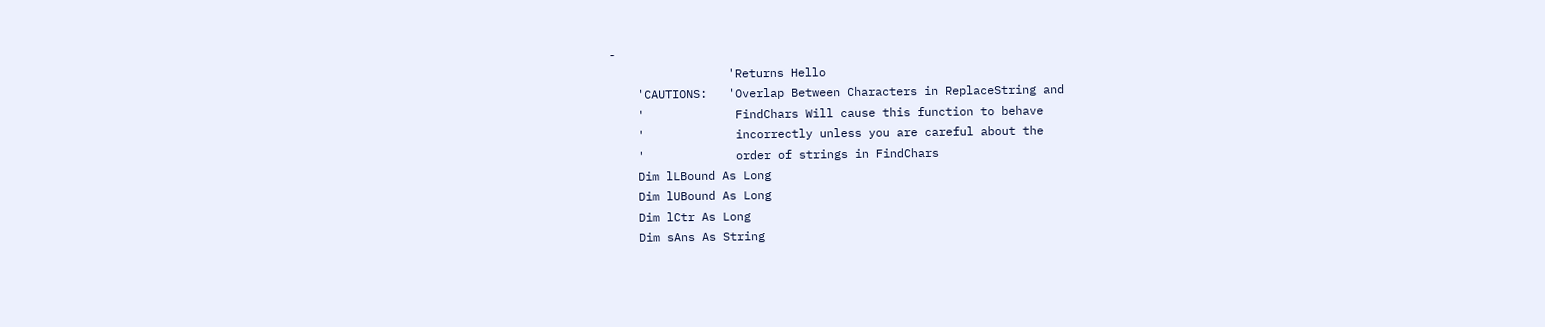-
                 'Returns Hello
    'CAUTIONS:   'Overlap Between Characters in ReplaceString and
    '             FindChars Will cause this function to behave
    '             incorrectly unless you are careful about the
    '             order of strings in FindChars
    Dim lLBound As Long
    Dim lUBound As Long
    Dim lCtr As Long
    Dim sAns As String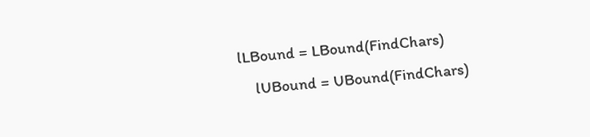lLBound = LBound(FindChars)
    lUBound = UBound(FindChars)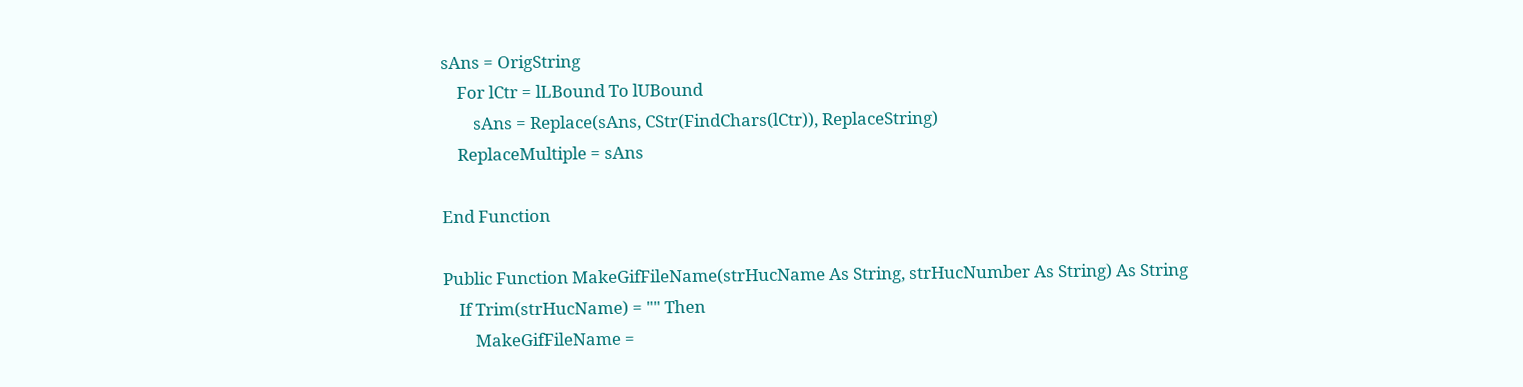sAns = OrigString
    For lCtr = lLBound To lUBound
        sAns = Replace(sAns, CStr(FindChars(lCtr)), ReplaceString)
    ReplaceMultiple = sAns

End Function

Public Function MakeGifFileName(strHucName As String, strHucNumber As String) As String
    If Trim(strHucName) = "" Then
        MakeGifFileName =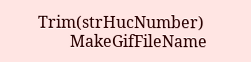Trim(strHucNumber)
        MakeGifFileName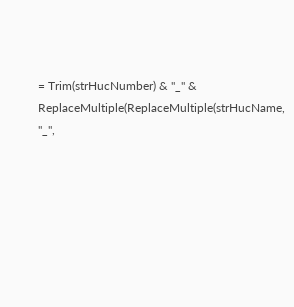= Trim(strHucNumber) & "_" & ReplaceMultiple(ReplaceMultiple(strHucName, "_",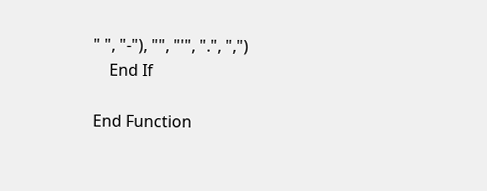" ", "-"), "", "'", ".", ",")
    End If

End Function